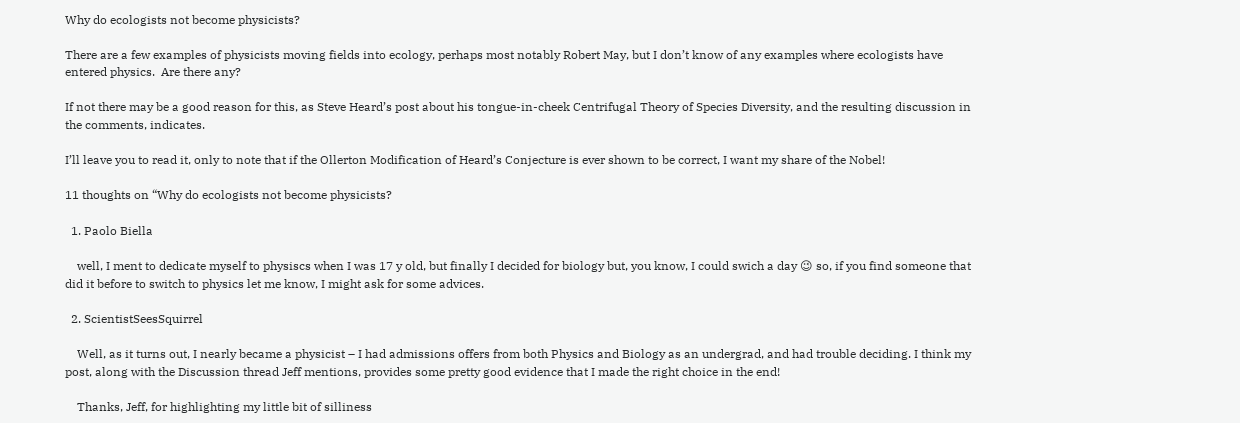Why do ecologists not become physicists?

There are a few examples of physicists moving fields into ecology, perhaps most notably Robert May, but I don’t know of any examples where ecologists have entered physics.  Are there any?

If not there may be a good reason for this, as Steve Heard’s post about his tongue-in-cheek Centrifugal Theory of Species Diversity, and the resulting discussion in the comments, indicates.

I’ll leave you to read it, only to note that if the Ollerton Modification of Heard’s Conjecture is ever shown to be correct, I want my share of the Nobel!

11 thoughts on “Why do ecologists not become physicists?

  1. Paolo Biella

    well, I ment to dedicate myself to physiscs when I was 17 y old, but finally I decided for biology but, you know, I could swich a day 😉 so, if you find someone that did it before to switch to physics let me know, I might ask for some advices.

  2. ScientistSeesSquirrel

    Well, as it turns out, I nearly became a physicist – I had admissions offers from both Physics and Biology as an undergrad, and had trouble deciding. I think my post, along with the Discussion thread Jeff mentions, provides some pretty good evidence that I made the right choice in the end!

    Thanks, Jeff, for highlighting my little bit of silliness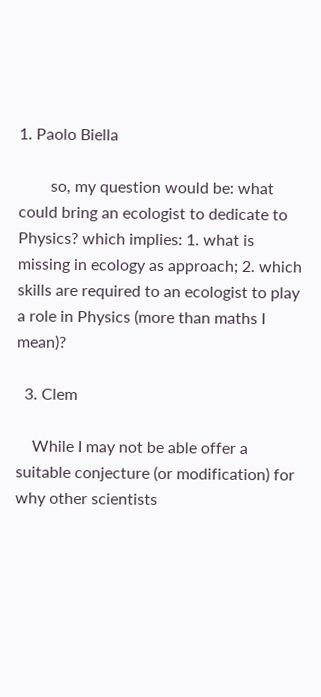1. Paolo Biella

        so, my question would be: what could bring an ecologist to dedicate to Physics? which implies: 1. what is missing in ecology as approach; 2. which skills are required to an ecologist to play a role in Physics (more than maths I mean)?

  3. Clem

    While I may not be able offer a suitable conjecture (or modification) for why other scientists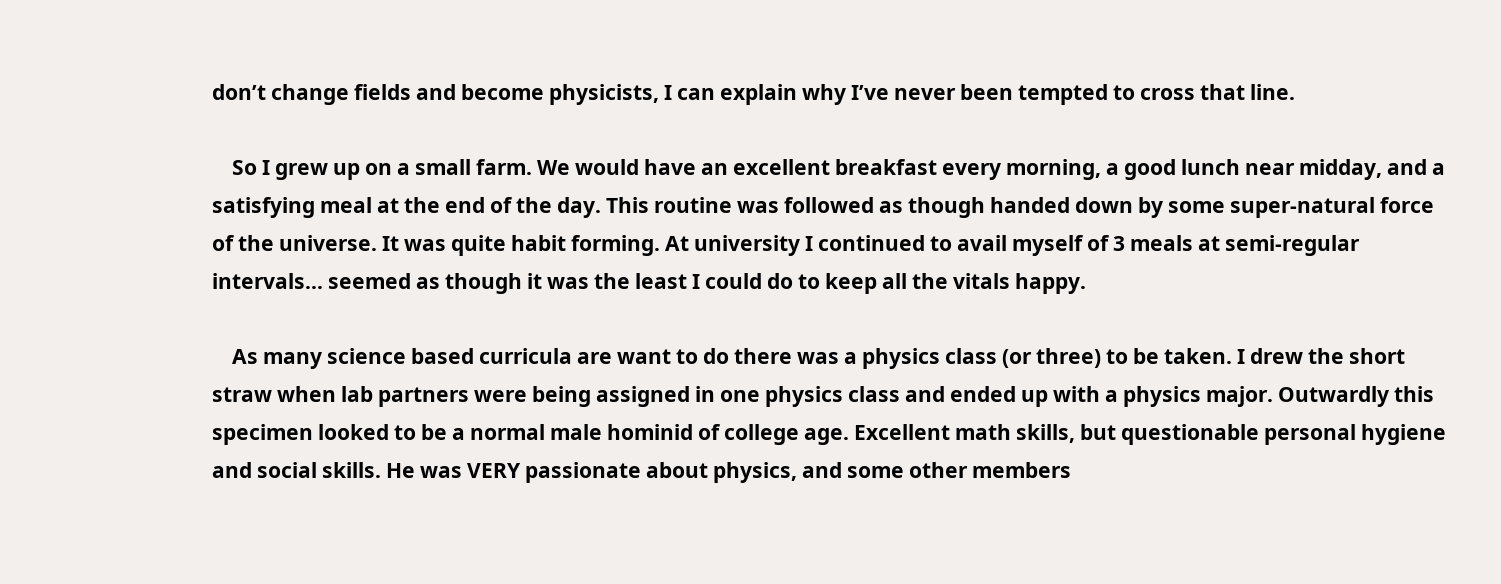don’t change fields and become physicists, I can explain why I’ve never been tempted to cross that line.

    So I grew up on a small farm. We would have an excellent breakfast every morning, a good lunch near midday, and a satisfying meal at the end of the day. This routine was followed as though handed down by some super-natural force of the universe. It was quite habit forming. At university I continued to avail myself of 3 meals at semi-regular intervals… seemed as though it was the least I could do to keep all the vitals happy.

    As many science based curricula are want to do there was a physics class (or three) to be taken. I drew the short straw when lab partners were being assigned in one physics class and ended up with a physics major. Outwardly this specimen looked to be a normal male hominid of college age. Excellent math skills, but questionable personal hygiene and social skills. He was VERY passionate about physics, and some other members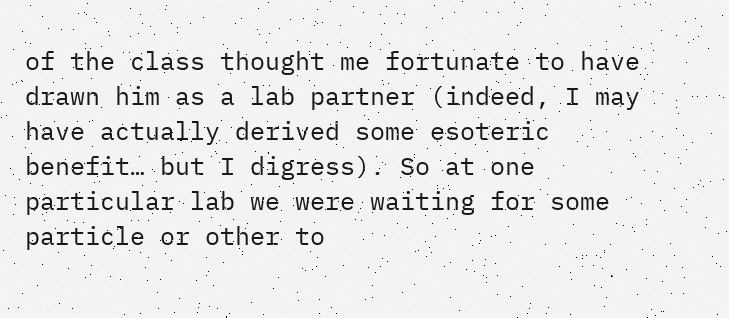of the class thought me fortunate to have drawn him as a lab partner (indeed, I may have actually derived some esoteric benefit… but I digress). So at one particular lab we were waiting for some particle or other to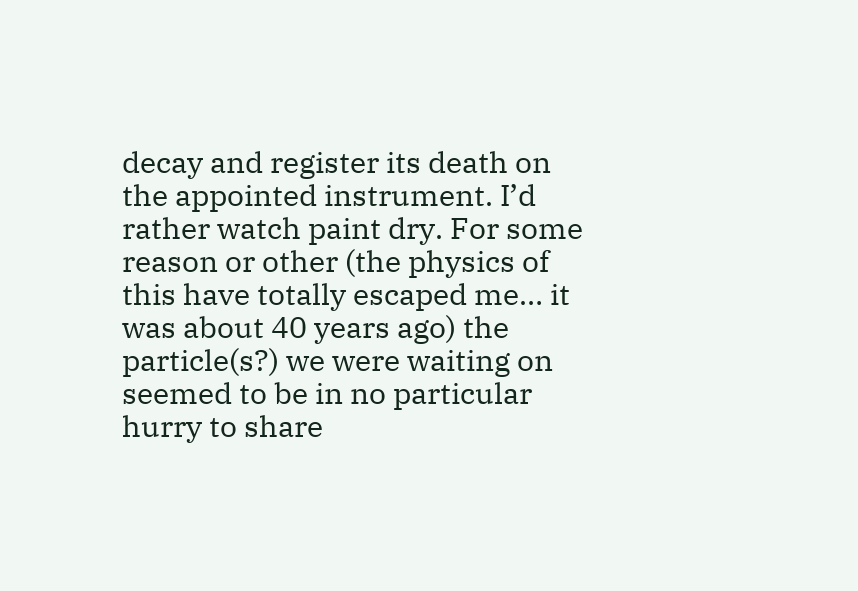decay and register its death on the appointed instrument. I’d rather watch paint dry. For some reason or other (the physics of this have totally escaped me… it was about 40 years ago) the particle(s?) we were waiting on seemed to be in no particular hurry to share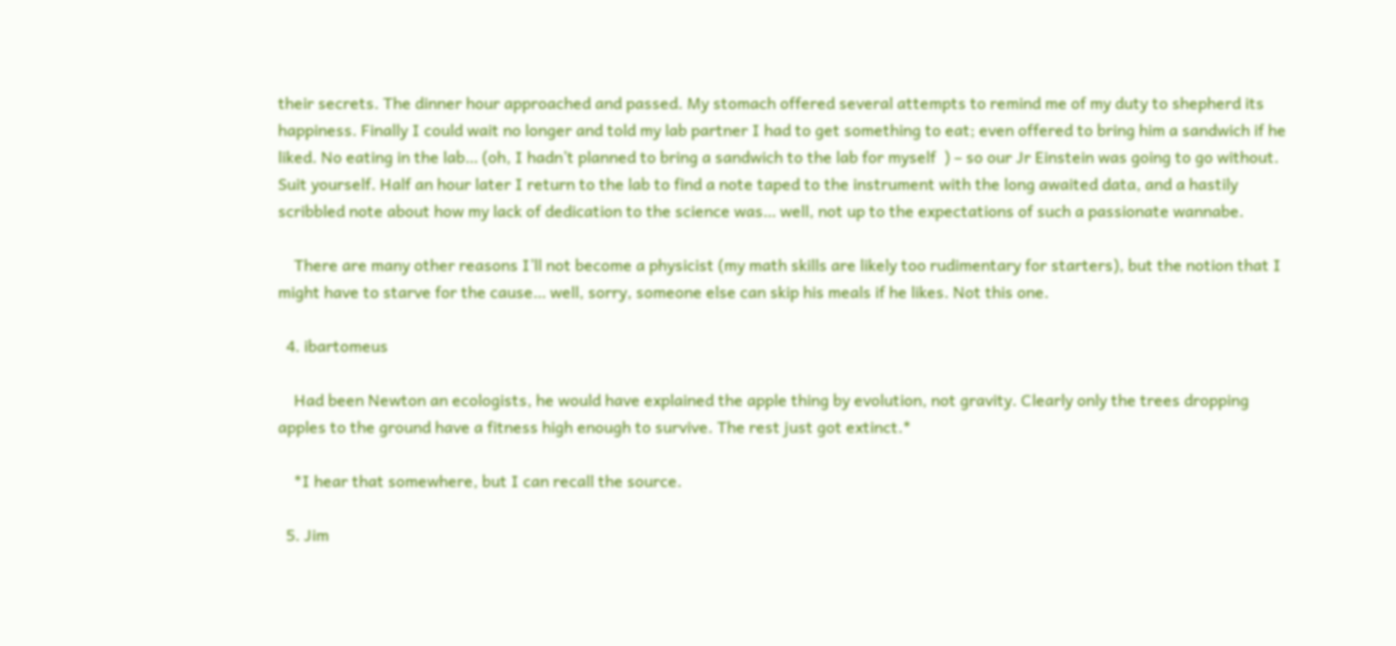their secrets. The dinner hour approached and passed. My stomach offered several attempts to remind me of my duty to shepherd its happiness. Finally I could wait no longer and told my lab partner I had to get something to eat; even offered to bring him a sandwich if he liked. No eating in the lab… (oh, I hadn’t planned to bring a sandwich to the lab for myself  ) – so our Jr Einstein was going to go without. Suit yourself. Half an hour later I return to the lab to find a note taped to the instrument with the long awaited data, and a hastily scribbled note about how my lack of dedication to the science was… well, not up to the expectations of such a passionate wannabe.

    There are many other reasons I’ll not become a physicist (my math skills are likely too rudimentary for starters), but the notion that I might have to starve for the cause… well, sorry, someone else can skip his meals if he likes. Not this one.

  4. ibartomeus

    Had been Newton an ecologists, he would have explained the apple thing by evolution, not gravity. Clearly only the trees dropping apples to the ground have a fitness high enough to survive. The rest just got extinct.*

    *I hear that somewhere, but I can recall the source.

  5. Jim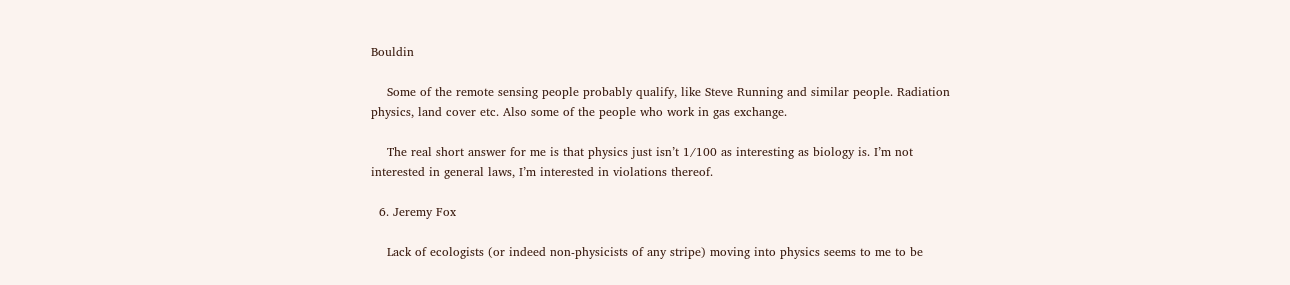Bouldin

    Some of the remote sensing people probably qualify, like Steve Running and similar people. Radiation physics, land cover etc. Also some of the people who work in gas exchange.

    The real short answer for me is that physics just isn’t 1/100 as interesting as biology is. I’m not interested in general laws, I’m interested in violations thereof.

  6. Jeremy Fox

    Lack of ecologists (or indeed non-physicists of any stripe) moving into physics seems to me to be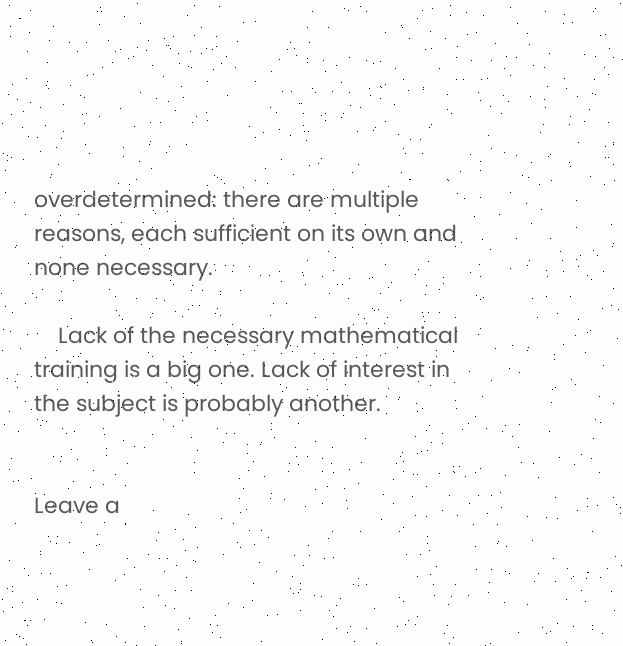overdetermined: there are multiple reasons, each sufficient on its own and none necessary.

    Lack of the necessary mathematical training is a big one. Lack of interest in the subject is probably another.


Leave a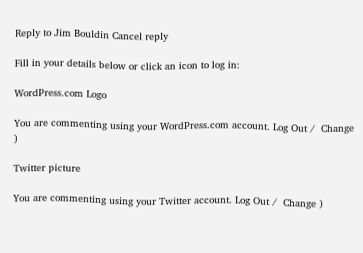Reply to Jim Bouldin Cancel reply

Fill in your details below or click an icon to log in:

WordPress.com Logo

You are commenting using your WordPress.com account. Log Out /  Change )

Twitter picture

You are commenting using your Twitter account. Log Out /  Change )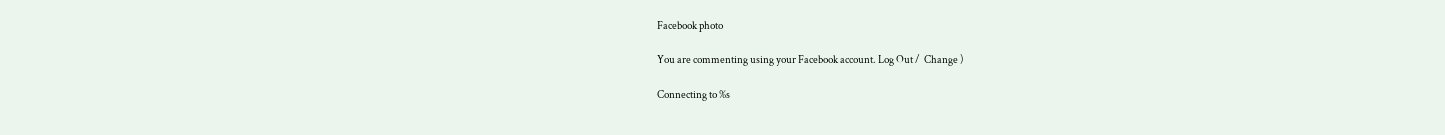Facebook photo

You are commenting using your Facebook account. Log Out /  Change )

Connecting to %s